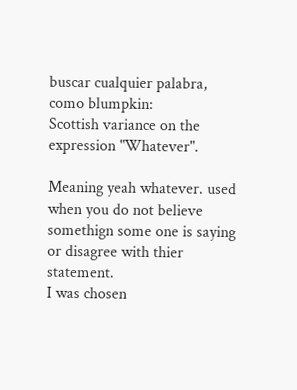buscar cualquier palabra, como blumpkin:
Scottish variance on the expression "Whatever".

Meaning yeah whatever. used when you do not believe somethign some one is saying or disagree with thier statement.
I was chosen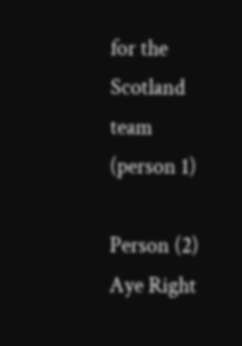for the Scotland team (person 1)

Person (2) Aye Right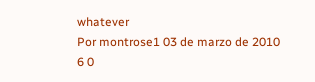whatever
Por montrose1 03 de marzo de 2010
6 0